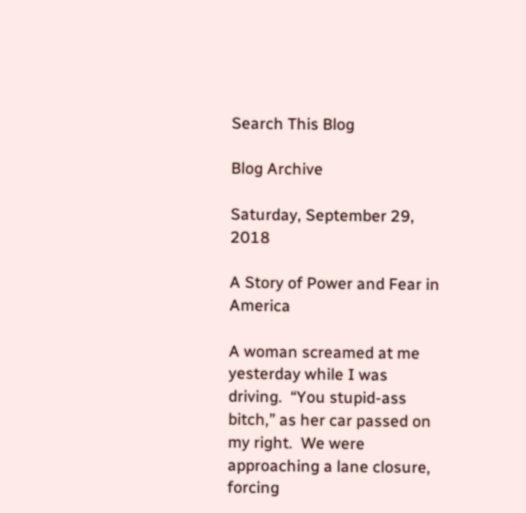Search This Blog

Blog Archive

Saturday, September 29, 2018

A Story of Power and Fear in America

A woman screamed at me yesterday while I was driving.  “You stupid-ass bitch,” as her car passed on my right.  We were approaching a lane closure, forcing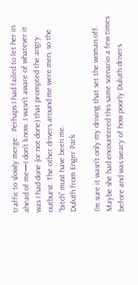traffic to slowly merge.  Perhaps I had failed to let her in ahead of me—I don’t know. I wasn’t aware of whatever it was I had done (or not done) that prompted the angry outburst. The other drivers around me were men, so the “bitch” must have been me.
Duluth from Enger Park

I’m sure it wasn’t only my driving that set the woman off. Maybe she had encountered this same scenario a few times before and was weary of how poorly Duluth drivers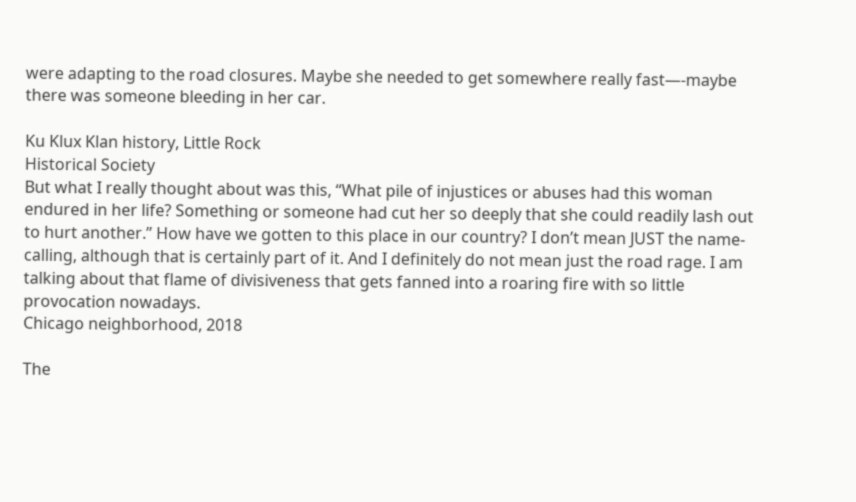were adapting to the road closures. Maybe she needed to get somewhere really fast—-maybe there was someone bleeding in her car.

Ku Klux Klan history, Little Rock
Historical Society
But what I really thought about was this, “What pile of injustices or abuses had this woman endured in her life? Something or someone had cut her so deeply that she could readily lash out to hurt another.” How have we gotten to this place in our country? I don’t mean JUST the name-calling, although that is certainly part of it. And I definitely do not mean just the road rage. I am talking about that flame of divisiveness that gets fanned into a roaring fire with so little provocation nowadays.
Chicago neighborhood, 2018

The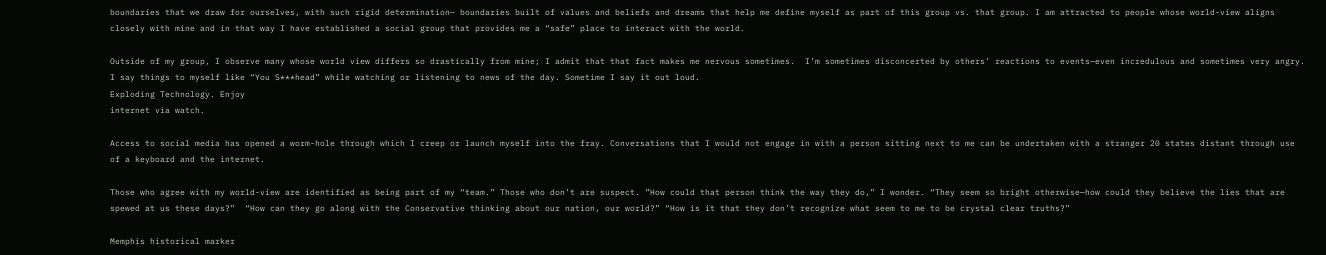boundaries that we draw for ourselves, with such rigid determination— boundaries built of values and beliefs and dreams that help me define myself as part of this group vs. that group. I am attracted to people whose world-view aligns closely with mine and in that way I have established a social group that provides me a “safe” place to interact with the world.

Outside of my group, I observe many whose world view differs so drastically from mine; I admit that that fact makes me nervous sometimes.  I’m sometimes disconcerted by others’ reactions to events—even incredulous and sometimes very angry.  I say things to myself like “You S***head” while watching or listening to news of the day. Sometime I say it out loud.
Exploding Technology. Enjoy
internet via watch.

Access to social media has opened a worm-hole through which I creep or launch myself into the fray. Conversations that I would not engage in with a person sitting next to me can be undertaken with a stranger 20 states distant through use of a keyboard and the internet.

Those who agree with my world-view are identified as being part of my “team.” Those who don’t are suspect. ”How could that person think the way they do,” I wonder. “They seem so bright otherwise—how could they believe the lies that are spewed at us these days?”  “How can they go along with the Conservative thinking about our nation, our world?” “How is it that they don’t recognize what seem to me to be crystal clear truths?”

Memphis historical marker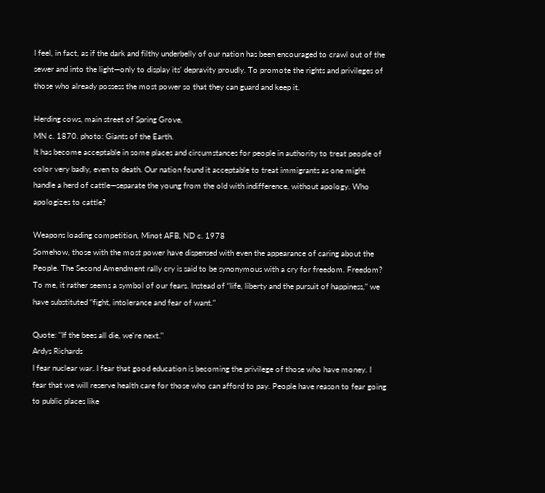I feel, in fact, as if the dark and filthy underbelly of our nation has been encouraged to crawl out of the sewer and into the light—only to display its’ depravity proudly. To promote the rights and privileges of those who already possess the most power so that they can guard and keep it.

Herding cows, main street of Spring Grove,
MN c. 1870. photo: Giants of the Earth.
It has become acceptable in some places and circumstances for people in authority to treat people of color very badly, even to death. Our nation found it acceptable to treat immigrants as one might handle a herd of cattle—separate the young from the old with indifference, without apology. Who apologizes to cattle?

Weapons loading competition, Minot AFB, ND c. 1978
Somehow, those with the most power have dispensed with even the appearance of caring about the People. The Second Amendment rally cry is said to be synonymous with a cry for freedom. Freedom? To me, it rather seems a symbol of our fears. Instead of “life, liberty and the pursuit of happiness,” we have substituted “fight, intolerance and fear of want.”

Quote: "If the bees all die, we're next."
Ardys Richards
I fear nuclear war. I fear that good education is becoming the privilege of those who have money. I fear that we will reserve health care for those who can afford to pay. People have reason to fear going to public places like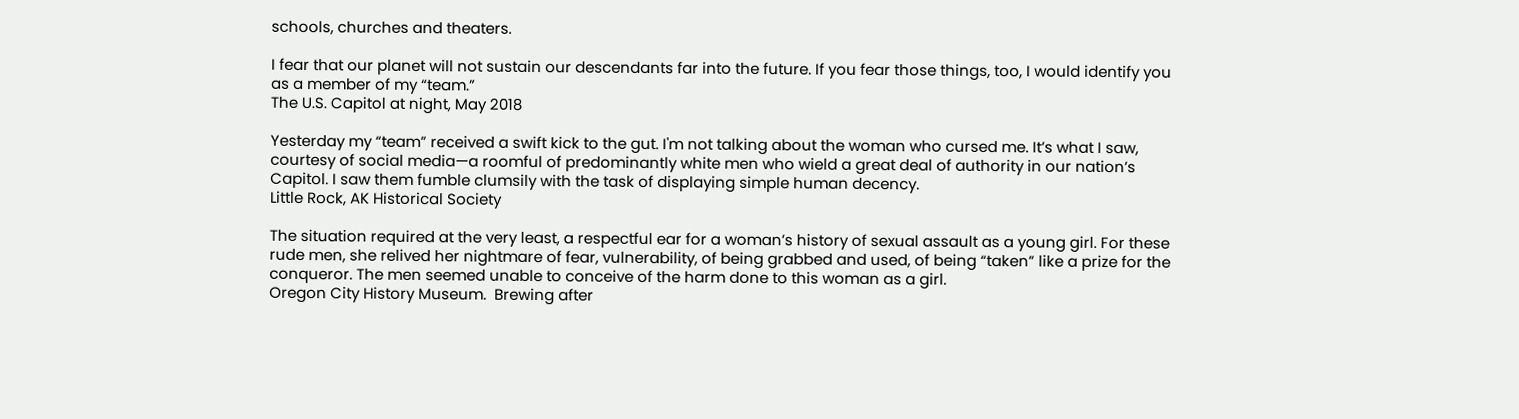schools, churches and theaters.

I fear that our planet will not sustain our descendants far into the future. If you fear those things, too, I would identify you as a member of my “team.”
The U.S. Capitol at night, May 2018

Yesterday my “team” received a swift kick to the gut. I'm not talking about the woman who cursed me. It’s what I saw, courtesy of social media—a roomful of predominantly white men who wield a great deal of authority in our nation’s Capitol. I saw them fumble clumsily with the task of displaying simple human decency.
Little Rock, AK Historical Society

The situation required at the very least, a respectful ear for a woman’s history of sexual assault as a young girl. For these rude men, she relived her nightmare of fear, vulnerability, of being grabbed and used, of being “taken” like a prize for the conqueror. The men seemed unable to conceive of the harm done to this woman as a girl.
Oregon City History Museum.  Brewing after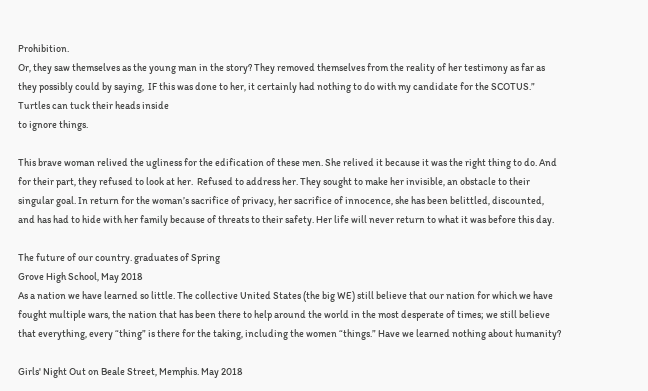Prohibition.
Or, they saw themselves as the young man in the story? They removed themselves from the reality of her testimony as far as they possibly could by saying,  IF this was done to her, it certainly had nothing to do with my candidate for the SCOTUS.”
Turtles can tuck their heads inside
to ignore things.

This brave woman relived the ugliness for the edification of these men. She relived it because it was the right thing to do. And for their part, they refused to look at her.  Refused to address her. They sought to make her invisible, an obstacle to their singular goal. In return for the woman’s sacrifice of privacy, her sacrifice of innocence, she has been belittled, discounted, and has had to hide with her family because of threats to their safety. Her life will never return to what it was before this day.

The future of our country. graduates of Spring
Grove High School, May 2018
As a nation we have learned so little. The collective United States (the big WE) still believe that our nation for which we have fought multiple wars, the nation that has been there to help around the world in the most desperate of times; we still believe that everything, every “thing” is there for the taking, including the women “things.” Have we learned nothing about humanity?

Girls' Night Out on Beale Street, Memphis. May 2018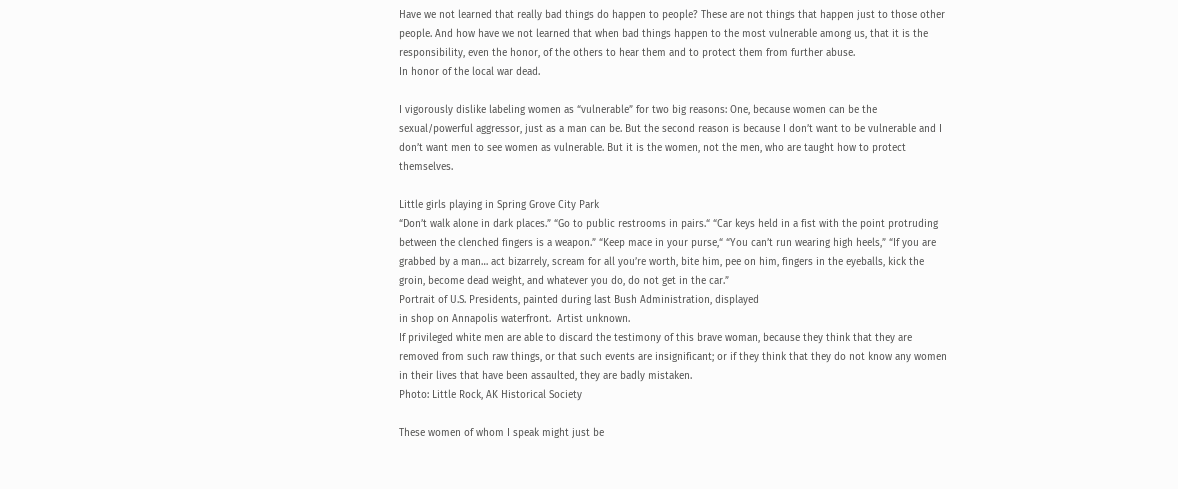Have we not learned that really bad things do happen to people? These are not things that happen just to those other people. And how have we not learned that when bad things happen to the most vulnerable among us, that it is the responsibility, even the honor, of the others to hear them and to protect them from further abuse.
In honor of the local war dead.

I vigorously dislike labeling women as “vulnerable” for two big reasons: One, because women can be the sexual/powerful aggressor, just as a man can be. But the second reason is because I don’t want to be vulnerable and I don’t want men to see women as vulnerable. But it is the women, not the men, who are taught how to protect themselves.

Little girls playing in Spring Grove City Park
“Don’t walk alone in dark places.” “Go to public restrooms in pairs.“ “Car keys held in a fist with the point protruding between the clenched fingers is a weapon.” “Keep mace in your purse,“ “You can’t run wearing high heels,” “If you are grabbed by a man… act bizarrely, scream for all you’re worth, bite him, pee on him, fingers in the eyeballs, kick the groin, become dead weight, and whatever you do, do not get in the car.”
Portrait of U.S. Presidents, painted during last Bush Administration, displayed
in shop on Annapolis waterfront.  Artist unknown.
If privileged white men are able to discard the testimony of this brave woman, because they think that they are removed from such raw things, or that such events are insignificant; or if they think that they do not know any women in their lives that have been assaulted, they are badly mistaken.
Photo: Little Rock, AK Historical Society

These women of whom I speak might just be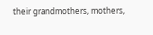their grandmothers, mothers,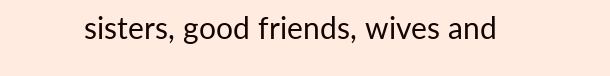sisters, good friends, wives and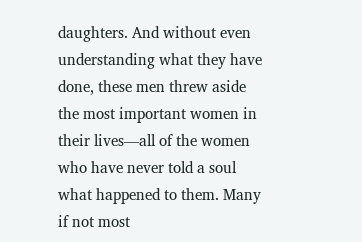daughters. And without even understanding what they have done, these men threw aside the most important women in their lives—all of the women who have never told a soul what happened to them. Many if not most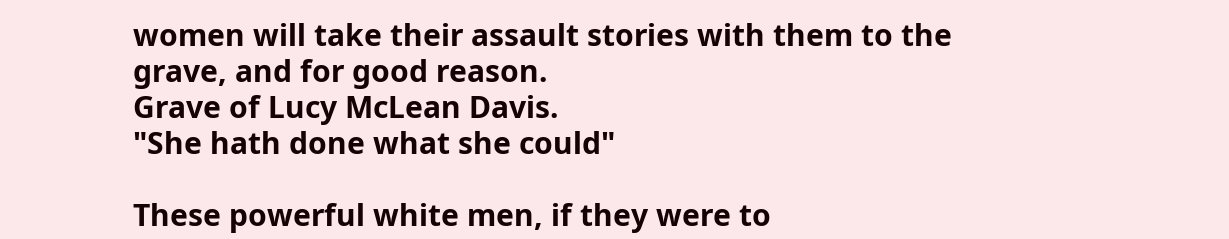women will take their assault stories with them to the grave, and for good reason.
Grave of Lucy McLean Davis.
"She hath done what she could"

These powerful white men, if they were to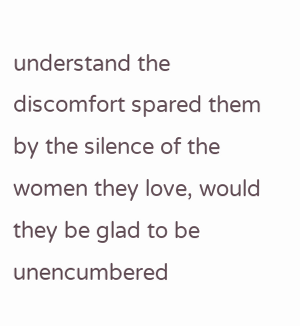understand the discomfort spared them by the silence of the women they love, would they be glad to be unencumbered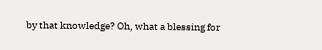by that knowledge? Oh, what a blessing for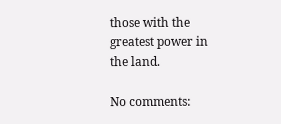those with the greatest power in the land.

No comments: